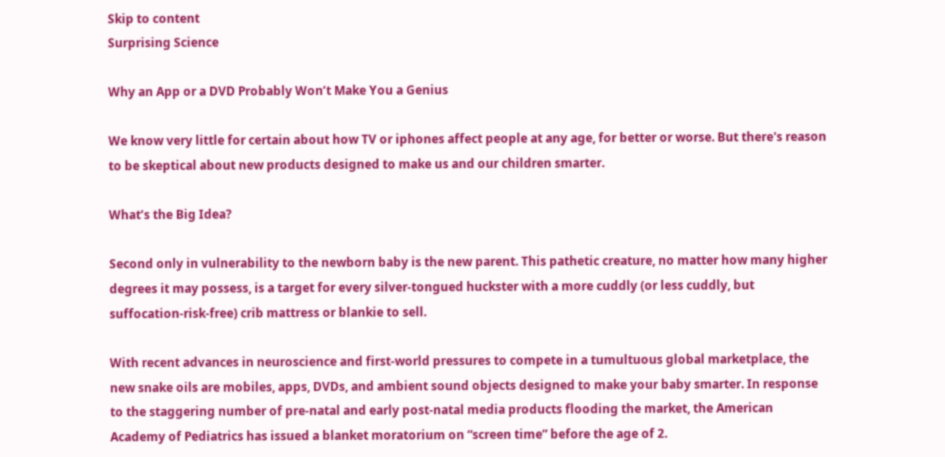Skip to content
Surprising Science

Why an App or a DVD Probably Won’t Make You a Genius

We know very little for certain about how TV or iphones affect people at any age, for better or worse. But there's reason to be skeptical about new products designed to make us and our children smarter.

What’s the Big Idea?

Second only in vulnerability to the newborn baby is the new parent. This pathetic creature, no matter how many higher degrees it may possess, is a target for every silver-tongued huckster with a more cuddly (or less cuddly, but suffocation-risk-free) crib mattress or blankie to sell.

With recent advances in neuroscience and first-world pressures to compete in a tumultuous global marketplace, the new snake oils are mobiles, apps, DVDs, and ambient sound objects designed to make your baby smarter. In response to the staggering number of pre-natal and early post-natal media products flooding the market, the American Academy of Pediatrics has issued a blanket moratorium on “screen time” before the age of 2.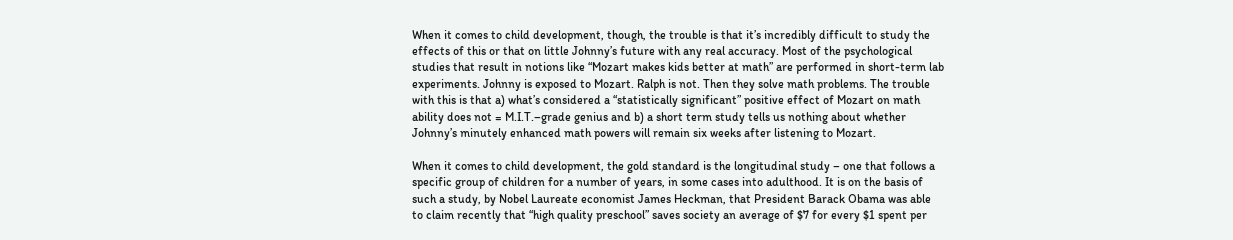When it comes to child development, though, the trouble is that it’s incredibly difficult to study the effects of this or that on little Johnny’s future with any real accuracy. Most of the psychological studies that result in notions like “Mozart makes kids better at math” are performed in short-term lab experiments. Johnny is exposed to Mozart. Ralph is not. Then they solve math problems. The trouble with this is that a) what’s considered a “statistically significant” positive effect of Mozart on math ability does not = M.I.T.–grade genius and b) a short term study tells us nothing about whether Johnny’s minutely enhanced math powers will remain six weeks after listening to Mozart.

When it comes to child development, the gold standard is the longitudinal study – one that follows a specific group of children for a number of years, in some cases into adulthood. It is on the basis of such a study, by Nobel Laureate economist James Heckman, that President Barack Obama was able to claim recently that “high quality preschool” saves society an average of $7 for every $1 spent per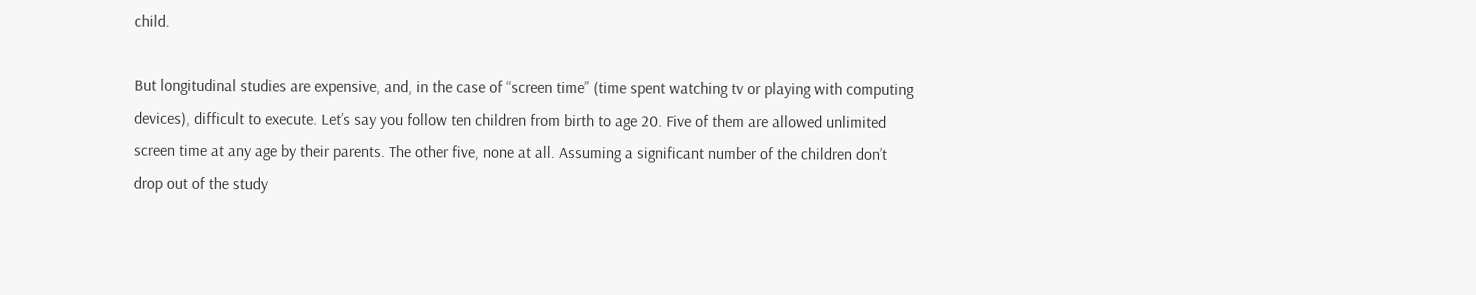child.

But longitudinal studies are expensive, and, in the case of “screen time” (time spent watching tv or playing with computing devices), difficult to execute. Let’s say you follow ten children from birth to age 20. Five of them are allowed unlimited screen time at any age by their parents. The other five, none at all. Assuming a significant number of the children don’t drop out of the study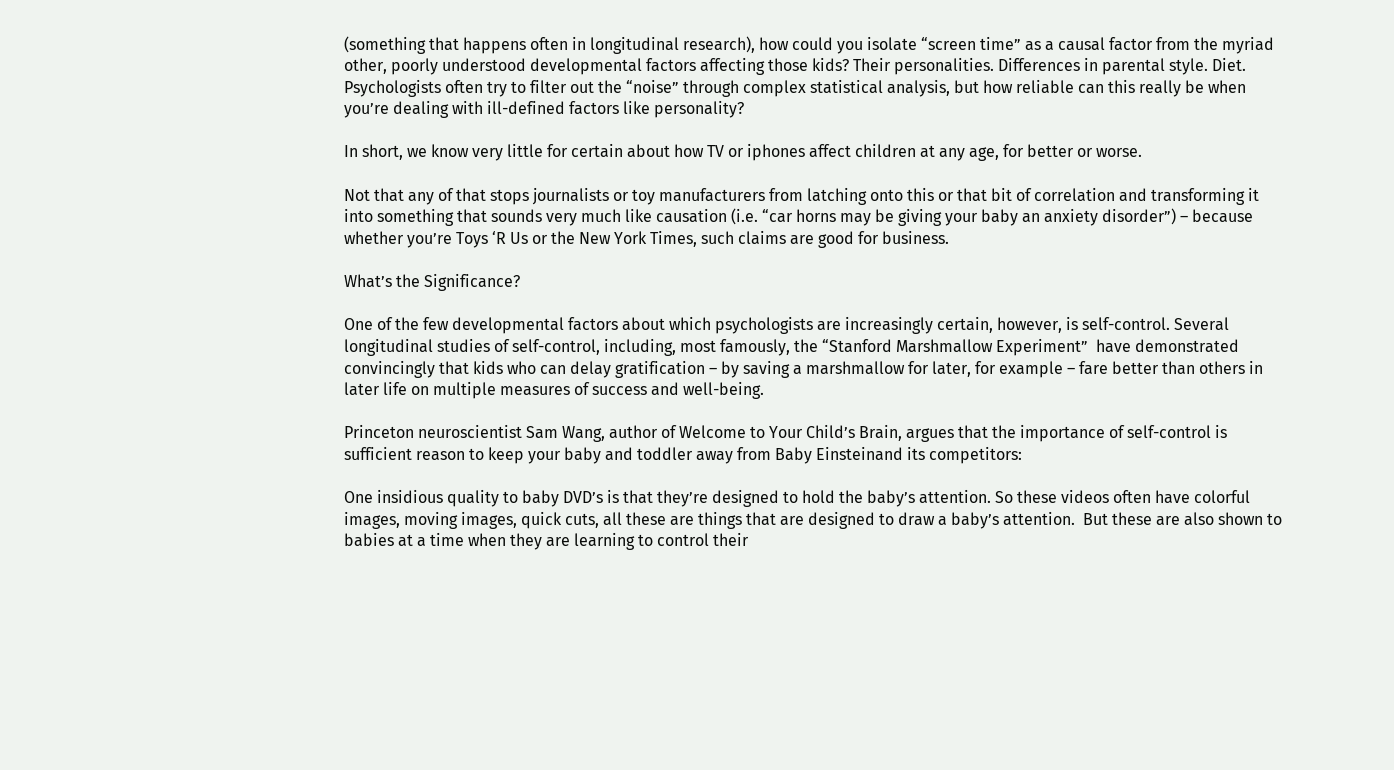(something that happens often in longitudinal research), how could you isolate “screen time” as a causal factor from the myriad other, poorly understood developmental factors affecting those kids? Their personalities. Differences in parental style. Diet. Psychologists often try to filter out the “noise” through complex statistical analysis, but how reliable can this really be when you’re dealing with ill-defined factors like personality?

In short, we know very little for certain about how TV or iphones affect children at any age, for better or worse.

Not that any of that stops journalists or toy manufacturers from latching onto this or that bit of correlation and transforming it into something that sounds very much like causation (i.e. “car horns may be giving your baby an anxiety disorder”) – because whether you’re Toys ‘R Us or the New York Times, such claims are good for business.

What’s the Significance?

One of the few developmental factors about which psychologists are increasingly certain, however, is self-control. Several longitudinal studies of self-control, including, most famously, the “Stanford Marshmallow Experiment”  have demonstrated convincingly that kids who can delay gratification – by saving a marshmallow for later, for example – fare better than others in later life on multiple measures of success and well-being.

Princeton neuroscientist Sam Wang, author of Welcome to Your Child’s Brain, argues that the importance of self-control is sufficient reason to keep your baby and toddler away from Baby Einsteinand its competitors:

One insidious quality to baby DVD’s is that they’re designed to hold the baby’s attention. So these videos often have colorful images, moving images, quick cuts, all these are things that are designed to draw a baby’s attention.  But these are also shown to babies at a time when they are learning to control their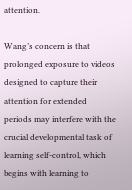attention.

Wang’s concern is that prolonged exposure to videos designed to capture their attention for extended periods may interfere with the crucial developmental task of learning self-control, which begins with learning to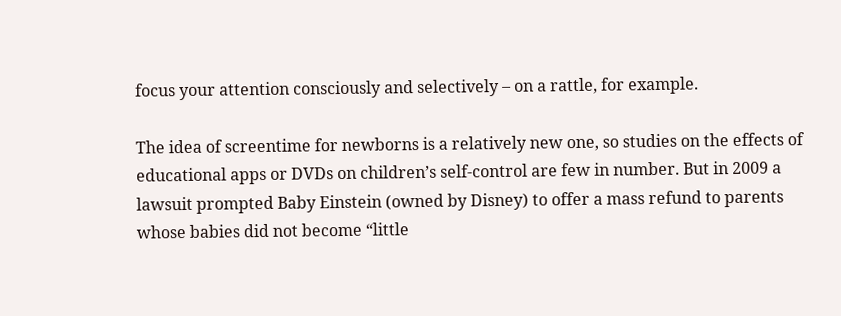focus your attention consciously and selectively – on a rattle, for example.

The idea of screentime for newborns is a relatively new one, so studies on the effects of educational apps or DVDs on children’s self-control are few in number. But in 2009 a lawsuit prompted Baby Einstein (owned by Disney) to offer a mass refund to parents whose babies did not become “little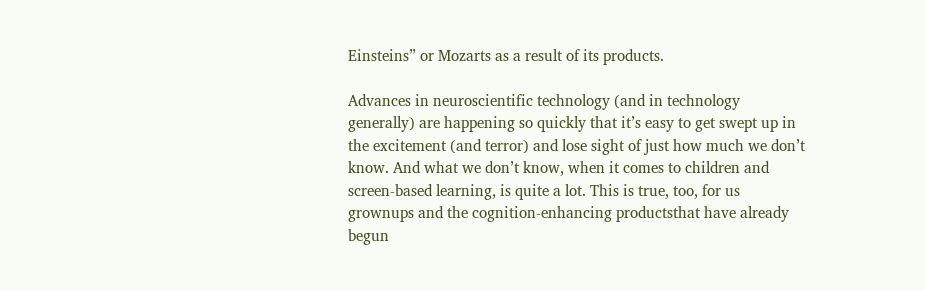Einsteins” or Mozarts as a result of its products.

Advances in neuroscientific technology (and in technology generally) are happening so quickly that it’s easy to get swept up in the excitement (and terror) and lose sight of just how much we don’t know. And what we don’t know, when it comes to children and screen-based learning, is quite a lot. This is true, too, for us grownups and the cognition-enhancing productsthat have already begun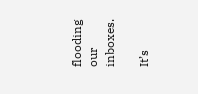flooding our inboxes.

It’s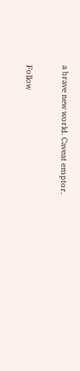a brave new world. Caveat emptor.

Follow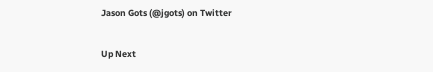Jason Gots (@jgots) on Twitter


Up Next